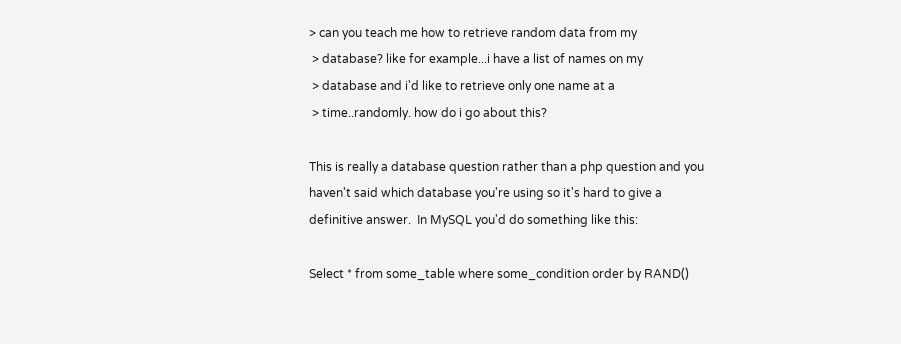> can you teach me how to retrieve random data from my
 > database? like for example...i have a list of names on my
 > database and i'd like to retrieve only one name at a
 > time..randomly. how do i go about this?

This is really a database question rather than a php question and you
haven't said which database you're using so it's hard to give a
definitive answer.  In MySQL you'd do something like this:

Select * from some_table where some_condition order by RAND()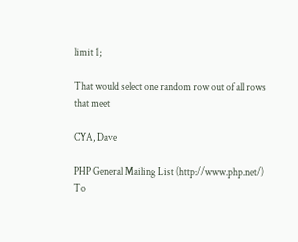limit 1;

That would select one random row out of all rows that meet

CYA, Dave

PHP General Mailing List (http://www.php.net/)
To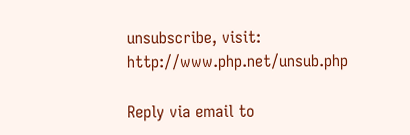unsubscribe, visit: http://www.php.net/unsub.php

Reply via email to